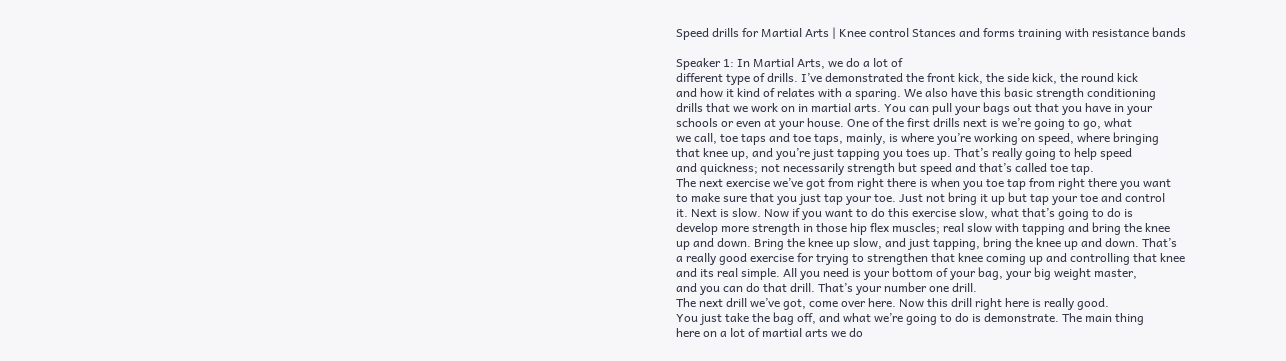Speed drills for Martial Arts | Knee control Stances and forms training with resistance bands

Speaker 1: In Martial Arts, we do a lot of
different type of drills. I’ve demonstrated the front kick, the side kick, the round kick
and how it kind of relates with a sparing. We also have this basic strength conditioning
drills that we work on in martial arts. You can pull your bags out that you have in your
schools or even at your house. One of the first drills next is we’re going to go, what
we call, toe taps and toe taps, mainly, is where you’re working on speed, where bringing
that knee up, and you’re just tapping you toes up. That’s really going to help speed
and quickness; not necessarily strength but speed and that’s called toe tap.
The next exercise we’ve got from right there is when you toe tap from right there you want
to make sure that you just tap your toe. Just not bring it up but tap your toe and control
it. Next is slow. Now if you want to do this exercise slow, what that’s going to do is
develop more strength in those hip flex muscles; real slow with tapping and bring the knee
up and down. Bring the knee up slow, and just tapping, bring the knee up and down. That’s
a really good exercise for trying to strengthen that knee coming up and controlling that knee
and its real simple. All you need is your bottom of your bag, your big weight master,
and you can do that drill. That’s your number one drill.
The next drill we’ve got, come over here. Now this drill right here is really good.
You just take the bag off, and what we’re going to do is demonstrate. The main thing
here on a lot of martial arts we do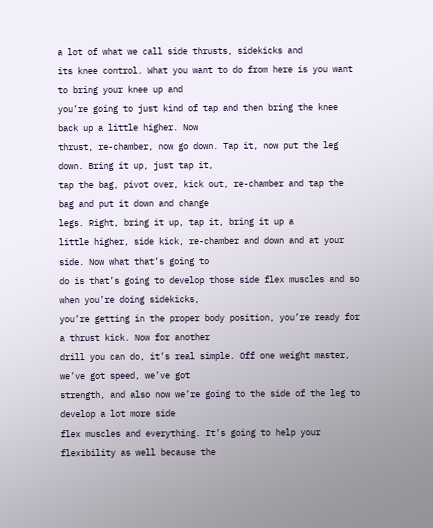a lot of what we call side thrusts, sidekicks and
its knee control. What you want to do from here is you want to bring your knee up and
you’re going to just kind of tap and then bring the knee back up a little higher. Now
thrust, re-chamber, now go down. Tap it, now put the leg down. Bring it up, just tap it,
tap the bag, pivot over, kick out, re-chamber and tap the bag and put it down and change
legs. Right, bring it up, tap it, bring it up a
little higher, side kick, re-chamber and down and at your side. Now what that’s going to
do is that’s going to develop those side flex muscles and so when you’re doing sidekicks,
you’re getting in the proper body position, you’re ready for a thrust kick. Now for another
drill you can do, it’s real simple. Off one weight master, we’ve got speed, we’ve got
strength, and also now we’re going to the side of the leg to develop a lot more side
flex muscles and everything. It’s going to help your flexibility as well because the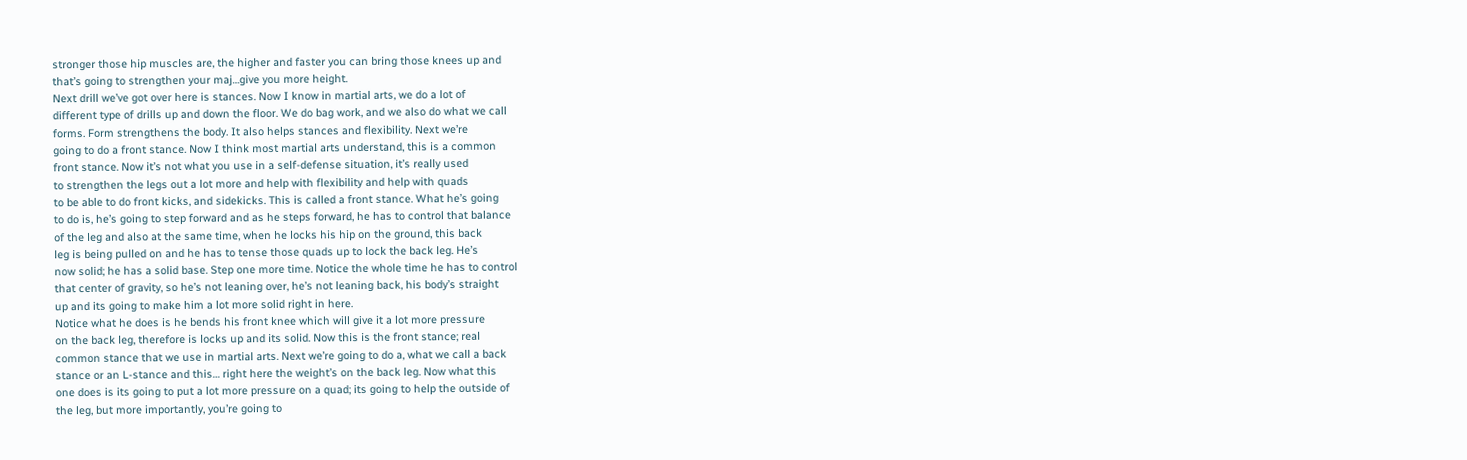stronger those hip muscles are, the higher and faster you can bring those knees up and
that’s going to strengthen your maj…give you more height.
Next drill we’ve got over here is stances. Now I know in martial arts, we do a lot of
different type of drills up and down the floor. We do bag work, and we also do what we call
forms. Form strengthens the body. It also helps stances and flexibility. Next we’re
going to do a front stance. Now I think most martial arts understand, this is a common
front stance. Now it’s not what you use in a self-defense situation, it’s really used
to strengthen the legs out a lot more and help with flexibility and help with quads
to be able to do front kicks, and sidekicks. This is called a front stance. What he’s going
to do is, he’s going to step forward and as he steps forward, he has to control that balance
of the leg and also at the same time, when he locks his hip on the ground, this back
leg is being pulled on and he has to tense those quads up to lock the back leg. He’s
now solid; he has a solid base. Step one more time. Notice the whole time he has to control
that center of gravity, so he’s not leaning over, he’s not leaning back, his body’s straight
up and its going to make him a lot more solid right in here.
Notice what he does is he bends his front knee which will give it a lot more pressure
on the back leg, therefore is locks up and its solid. Now this is the front stance; real
common stance that we use in martial arts. Next we’re going to do a, what we call a back
stance or an L-stance and this… right here the weight’s on the back leg. Now what this
one does is its going to put a lot more pressure on a quad; its going to help the outside of
the leg, but more importantly, you’re going to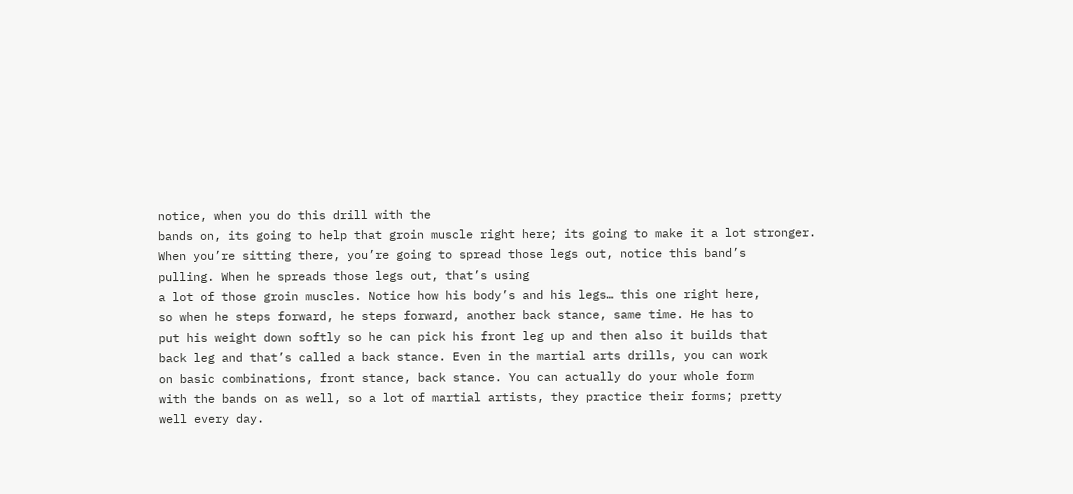notice, when you do this drill with the
bands on, its going to help that groin muscle right here; its going to make it a lot stronger.
When you’re sitting there, you’re going to spread those legs out, notice this band’s
pulling. When he spreads those legs out, that’s using
a lot of those groin muscles. Notice how his body’s and his legs… this one right here,
so when he steps forward, he steps forward, another back stance, same time. He has to
put his weight down softly so he can pick his front leg up and then also it builds that
back leg and that’s called a back stance. Even in the martial arts drills, you can work
on basic combinations, front stance, back stance. You can actually do your whole form
with the bands on as well, so a lot of martial artists, they practice their forms; pretty
well every day.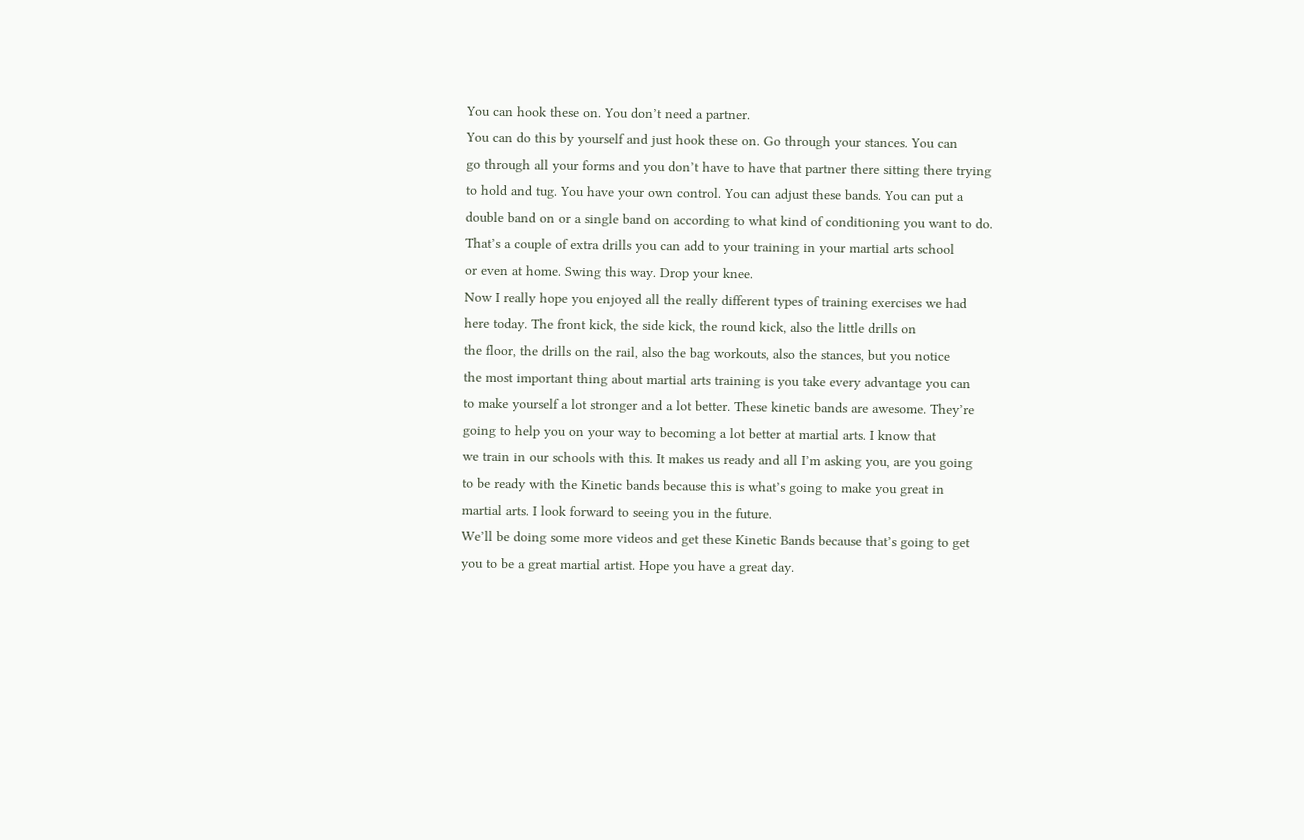You can hook these on. You don’t need a partner.
You can do this by yourself and just hook these on. Go through your stances. You can
go through all your forms and you don’t have to have that partner there sitting there trying
to hold and tug. You have your own control. You can adjust these bands. You can put a
double band on or a single band on according to what kind of conditioning you want to do.
That’s a couple of extra drills you can add to your training in your martial arts school
or even at home. Swing this way. Drop your knee.
Now I really hope you enjoyed all the really different types of training exercises we had
here today. The front kick, the side kick, the round kick, also the little drills on
the floor, the drills on the rail, also the bag workouts, also the stances, but you notice
the most important thing about martial arts training is you take every advantage you can
to make yourself a lot stronger and a lot better. These kinetic bands are awesome. They’re
going to help you on your way to becoming a lot better at martial arts. I know that
we train in our schools with this. It makes us ready and all I’m asking you, are you going
to be ready with the Kinetic bands because this is what’s going to make you great in
martial arts. I look forward to seeing you in the future.
We’ll be doing some more videos and get these Kinetic Bands because that’s going to get
you to be a great martial artist. Hope you have a great day.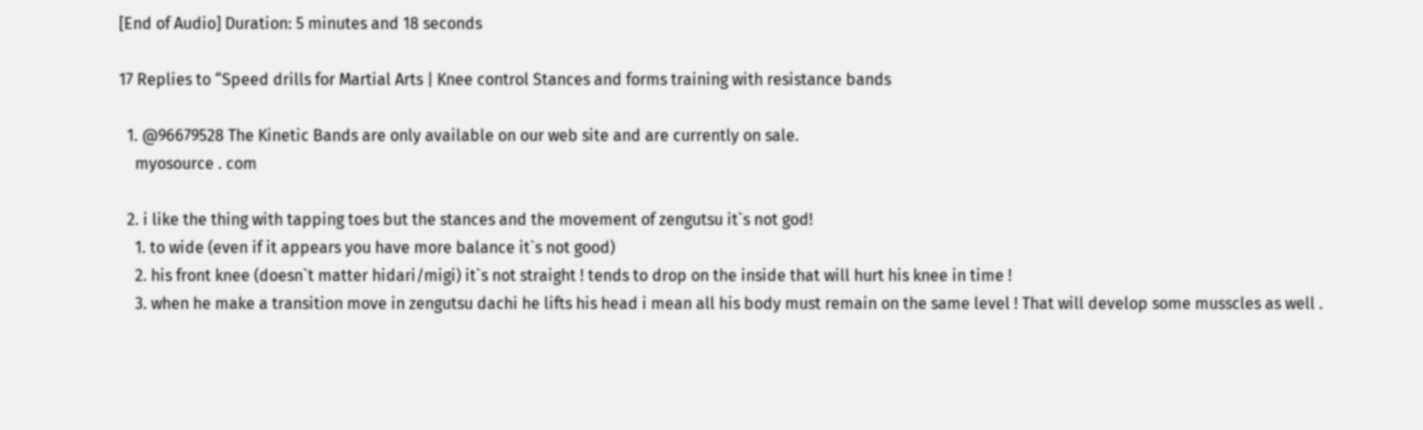[End of Audio] Duration: 5 minutes and 18 seconds

17 Replies to “Speed drills for Martial Arts | Knee control Stances and forms training with resistance bands

  1. @96679528 The Kinetic Bands are only available on our web site and are currently on sale.
    myosource . com

  2. i like the thing with tapping toes but the stances and the movement of zengutsu it`s not god!
    1. to wide (even if it appears you have more balance it`s not good)
    2. his front knee (doesn`t matter hidari/migi) it`s not straight ! tends to drop on the inside that will hurt his knee in time !
    3. when he make a transition move in zengutsu dachi he lifts his head i mean all his body must remain on the same level ! That will develop some musscles as well .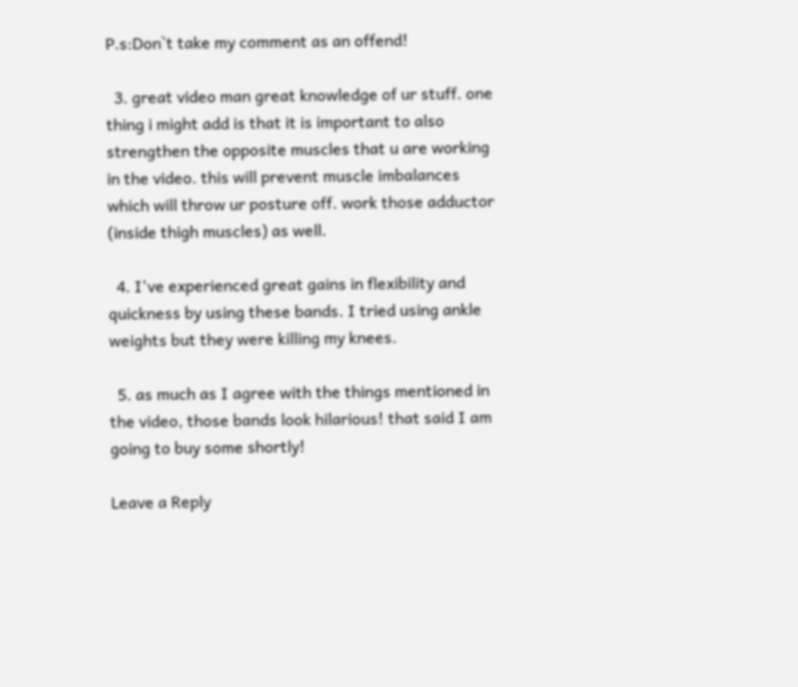P.s:Don`t take my comment as an offend!

  3. great video man great knowledge of ur stuff. one thing i might add is that it is important to also strengthen the opposite muscles that u are working in the video. this will prevent muscle imbalances which will throw ur posture off. work those adductor (inside thigh muscles) as well.

  4. I've experienced great gains in flexibility and quickness by using these bands. I tried using ankle weights but they were killing my knees.

  5. as much as I agree with the things mentioned in the video, those bands look hilarious! that said I am going to buy some shortly!

Leave a Reply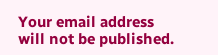Your email address will not be published.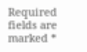Required fields are marked *